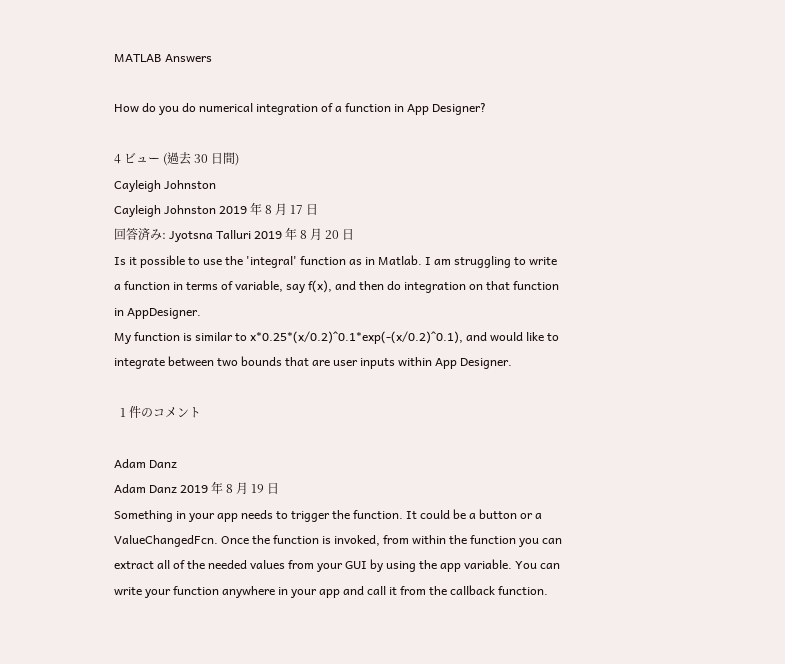MATLAB Answers

How do you do numerical integration of a function in App Designer?

4 ビュー (過去 30 日間)
Cayleigh Johnston
Cayleigh Johnston 2019 年 8 月 17 日
回答済み: Jyotsna Talluri 2019 年 8 月 20 日
Is it possible to use the 'integral' function as in Matlab. I am struggling to write a function in terms of variable, say f(x), and then do integration on that function in AppDesigner.
My function is similar to x*0.25*(x/0.2)^0.1*exp(-(x/0.2)^0.1), and would like to integrate between two bounds that are user inputs within App Designer.

  1 件のコメント

Adam Danz
Adam Danz 2019 年 8 月 19 日
Something in your app needs to trigger the function. It could be a button or a ValueChangedFcn. Once the function is invoked, from within the function you can extract all of the needed values from your GUI by using the app variable. You can write your function anywhere in your app and call it from the callback function.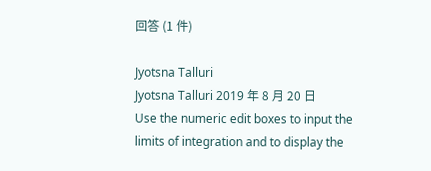回答 (1 件)

Jyotsna Talluri
Jyotsna Talluri 2019 年 8 月 20 日
Use the numeric edit boxes to input the limits of integration and to display the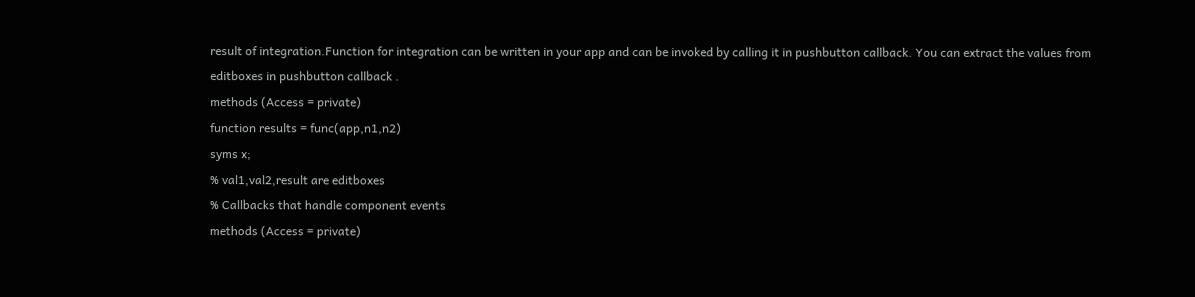result of integration.Function for integration can be written in your app and can be invoked by calling it in pushbutton callback. You can extract the values from editboxes in pushbutton callback .
methods (Access = private)
function results = func(app,n1,n2)
syms x;
% val1,val2,result are editboxes
% Callbacks that handle component events
methods (Access = private)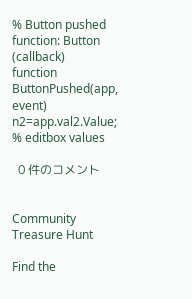% Button pushed function: Button (callback)
function ButtonPushed(app, event)
n2=app.val2.Value; % editbox values

  0 件のコメント


Community Treasure Hunt

Find the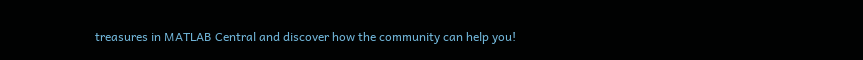treasures in MATLAB Central and discover how the community can help you!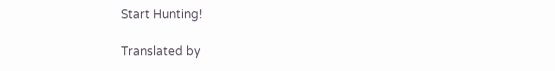Start Hunting!

Translated by